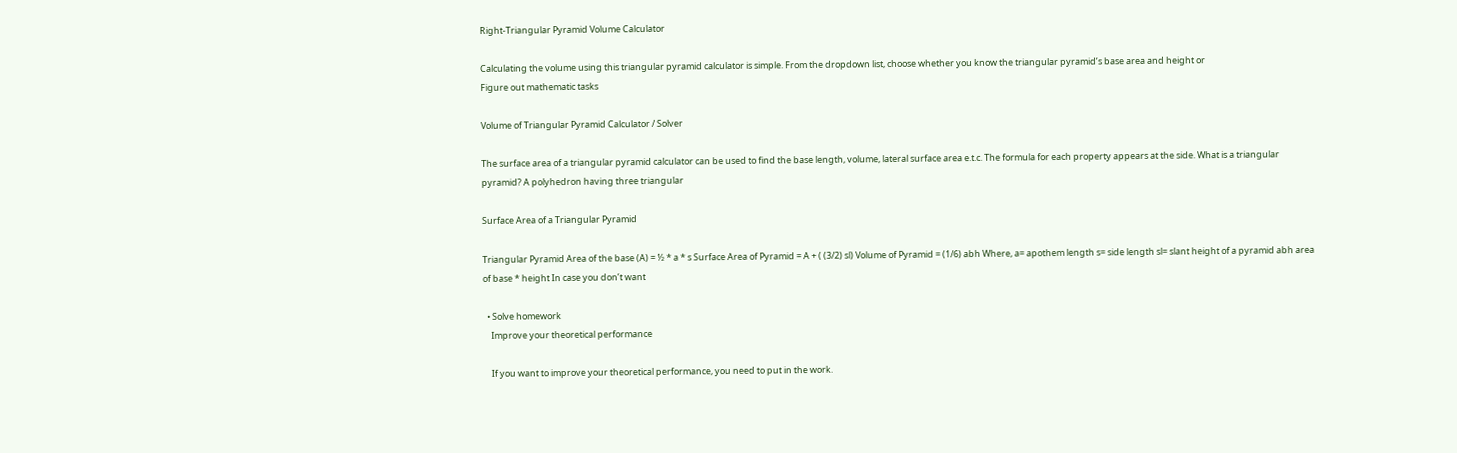Right-Triangular Pyramid Volume Calculator

Calculating the volume using this triangular pyramid calculator is simple. From the dropdown list, choose whether you know the triangular pyramid’s base area and height or
Figure out mathematic tasks

Volume of Triangular Pyramid Calculator / Solver

The surface area of a triangular pyramid calculator can be used to find the base length, volume, lateral surface area e.t.c. The formula for each property appears at the side. What is a triangular pyramid? A polyhedron having three triangular

Surface Area of a Triangular Pyramid

Triangular Pyramid Area of the base (A) = ½ * a * s Surface Area of Pyramid = A + ( (3/2) sl) Volume of Pyramid = (1/6) abh Where, a= apothem length s= side length sl= slant height of a pyramid abh area of base * height In case you don’t want

  • Solve homework
    Improve your theoretical performance

    If you want to improve your theoretical performance, you need to put in the work.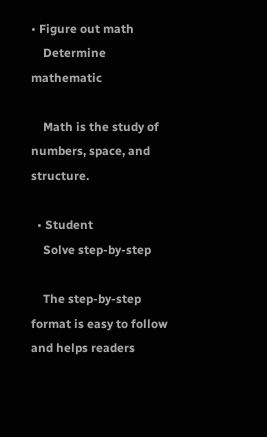• Figure out math
    Determine mathematic

    Math is the study of numbers, space, and structure.

  • Student
    Solve step-by-step

    The step-by-step format is easy to follow and helps readers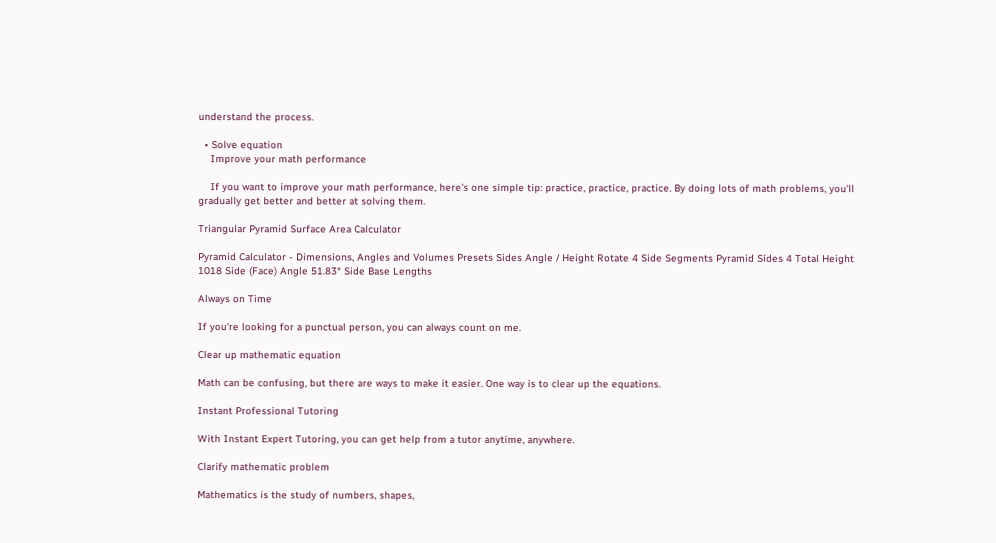understand the process.

  • Solve equation
    Improve your math performance

    If you want to improve your math performance, here's one simple tip: practice, practice, practice. By doing lots of math problems, you'll gradually get better and better at solving them.

Triangular Pyramid Surface Area Calculator

Pyramid Calculator - Dimensions, Angles and Volumes Presets Sides Angle / Height Rotate 4 Side Segments Pyramid Sides 4 Total Height 1018 Side (Face) Angle 51.83° Side Base Lengths

Always on Time

If you're looking for a punctual person, you can always count on me.

Clear up mathematic equation

Math can be confusing, but there are ways to make it easier. One way is to clear up the equations.

Instant Professional Tutoring

With Instant Expert Tutoring, you can get help from a tutor anytime, anywhere.

Clarify mathematic problem

Mathematics is the study of numbers, shapes,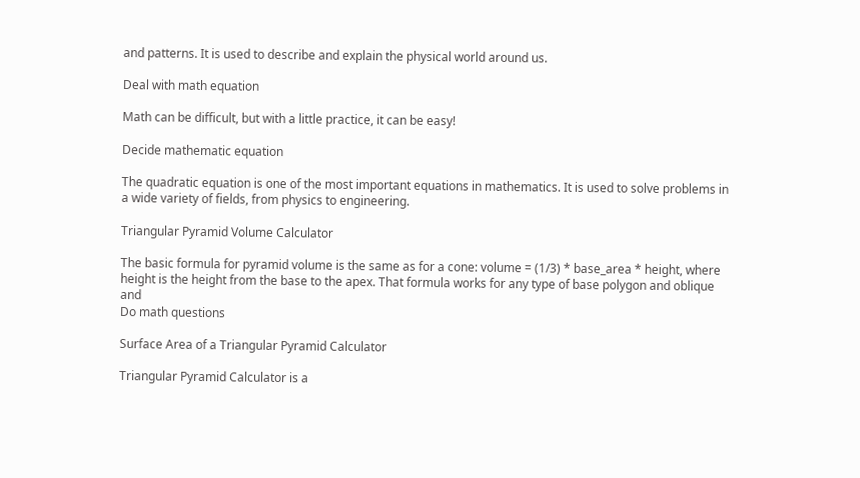and patterns. It is used to describe and explain the physical world around us.

Deal with math equation

Math can be difficult, but with a little practice, it can be easy!

Decide mathematic equation

The quadratic equation is one of the most important equations in mathematics. It is used to solve problems in a wide variety of fields, from physics to engineering.

Triangular Pyramid Volume Calculator

The basic formula for pyramid volume is the same as for a cone: volume = (1/3) * base_area * height, where height is the height from the base to the apex. That formula works for any type of base polygon and oblique and
Do math questions

Surface Area of a Triangular Pyramid Calculator

Triangular Pyramid Calculator is a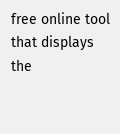free online tool that displays the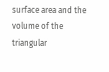surface area and the volume of the triangular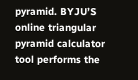pyramid. BYJU’S online triangular pyramid calculator tool performs the